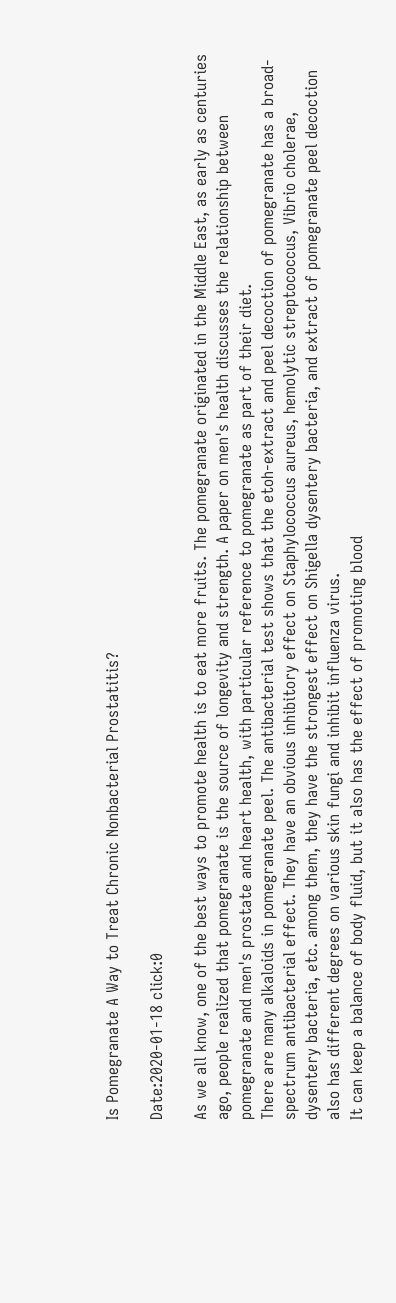Is Pomegranate A Way to Treat Chronic Nonbacterial Prostatitis?

Date:2020-01-18 click:0

As we all know, one of the best ways to promote health is to eat more fruits. The pomegranate originated in the Middle East, as early as centuries ago, people realized that pomegranate is the source of longevity and strength. A paper on men's health discusses the relationship between pomegranate and men's prostate and heart health, with particular reference to pomegranate as part of their diet.
There are many alkaloids in pomegranate peel. The antibacterial test shows that the etoh-extract and peel decoction of pomegranate has a broad-spectrum antibacterial effect. They have an obvious inhibitory effect on Staphylococcus aureus, hemolytic streptococcus, Vibrio cholerae, dysentery bacteria, etc. among them, they have the strongest effect on Shigella dysentery bacteria, and extract of pomegranate peel decoction also has different degrees on various skin fungi and inhibit influenza virus.
It can keep a balance of body fluid, but it also has the effect of promoting blood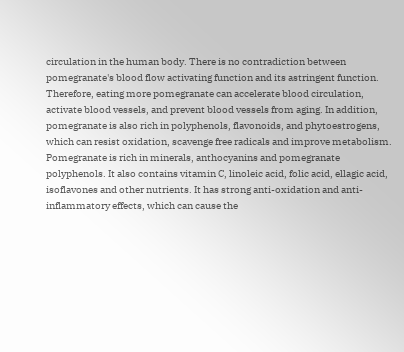circulation in the human body. There is no contradiction between pomegranate's blood flow activating function and its astringent function. Therefore, eating more pomegranate can accelerate blood circulation, activate blood vessels, and prevent blood vessels from aging. In addition, pomegranate is also rich in polyphenols, flavonoids, and phytoestrogens, which can resist oxidation, scavenge free radicals and improve metabolism.
Pomegranate is rich in minerals, anthocyanins and pomegranate polyphenols. It also contains vitamin C, linoleic acid, folic acid, ellagic acid, isoflavones and other nutrients. It has strong anti-oxidation and anti-inflammatory effects, which can cause the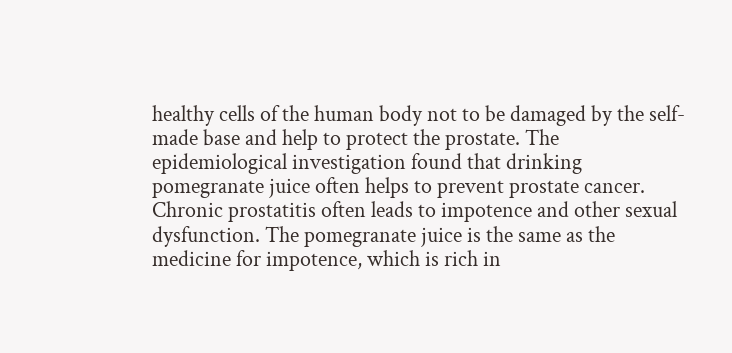healthy cells of the human body not to be damaged by the self-made base and help to protect the prostate. The epidemiological investigation found that drinking pomegranate juice often helps to prevent prostate cancer.
Chronic prostatitis often leads to impotence and other sexual dysfunction. The pomegranate juice is the same as the medicine for impotence, which is rich in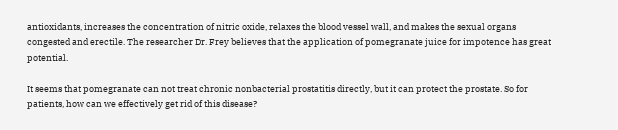antioxidants, increases the concentration of nitric oxide, relaxes the blood vessel wall, and makes the sexual organs congested and erectile. The researcher Dr. Frey believes that the application of pomegranate juice for impotence has great potential.

It seems that pomegranate can not treat chronic nonbacterial prostatitis directly, but it can protect the prostate. So for patients, how can we effectively get rid of this disease?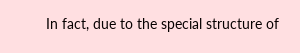In fact, due to the special structure of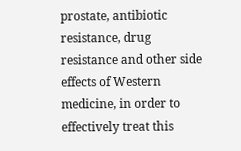prostate, antibiotic resistance, drug resistance and other side effects of Western medicine, in order to effectively treat this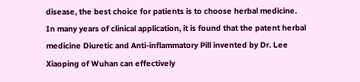disease, the best choice for patients is to choose herbal medicine.
In many years of clinical application, it is found that the patent herbal medicine Diuretic and Anti-inflammatory Pill invented by Dr. Lee Xiaoping of Wuhan can effectively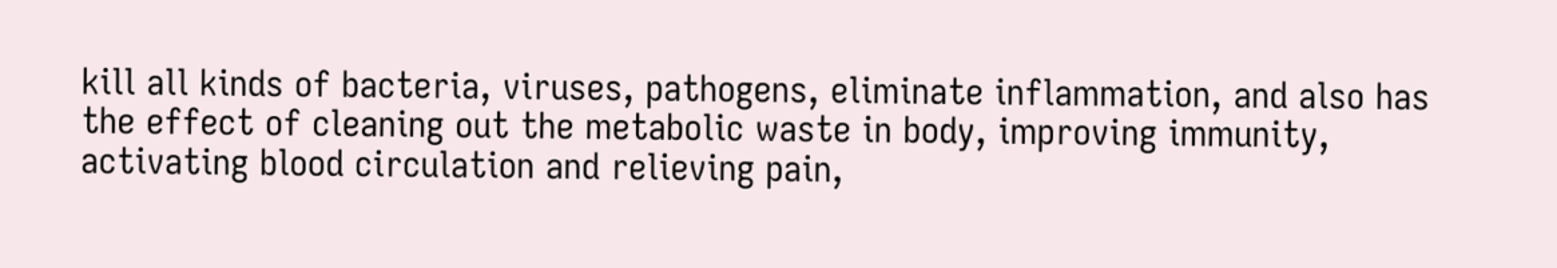kill all kinds of bacteria, viruses, pathogens, eliminate inflammation, and also has the effect of cleaning out the metabolic waste in body, improving immunity, activating blood circulation and relieving pain,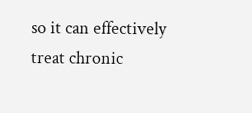so it can effectively treat chronic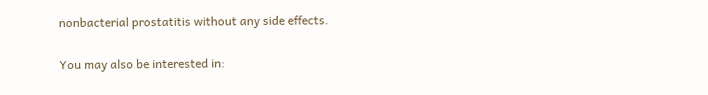nonbacterial prostatitis without any side effects.

You may also be interested in: